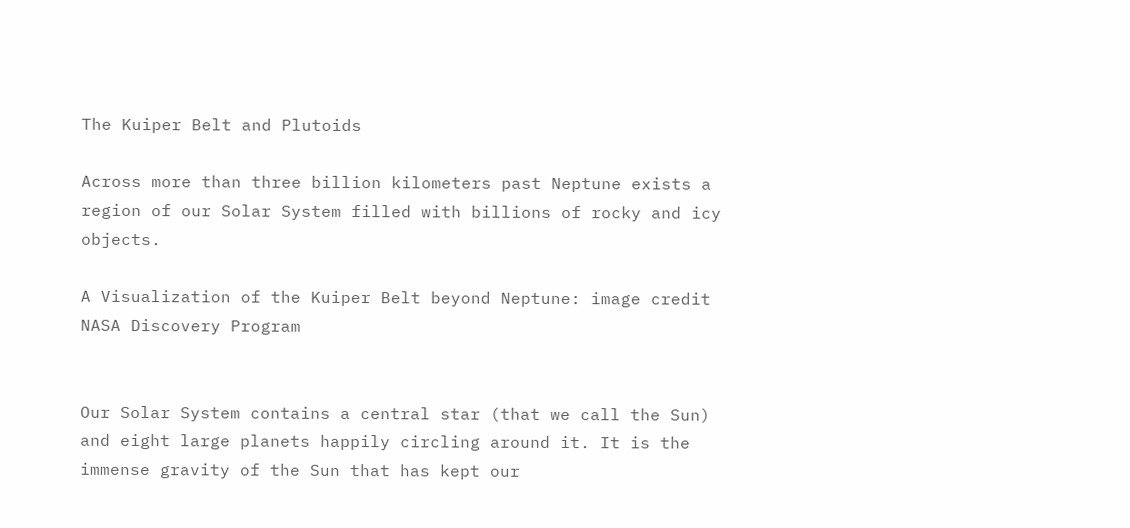The Kuiper Belt and Plutoids

Across more than three billion kilometers past Neptune exists a region of our Solar System filled with billions of rocky and icy objects.

A Visualization of the Kuiper Belt beyond Neptune: image credit NASA Discovery Program


Our Solar System contains a central star (that we call the Sun) and eight large planets happily circling around it. It is the immense gravity of the Sun that has kept our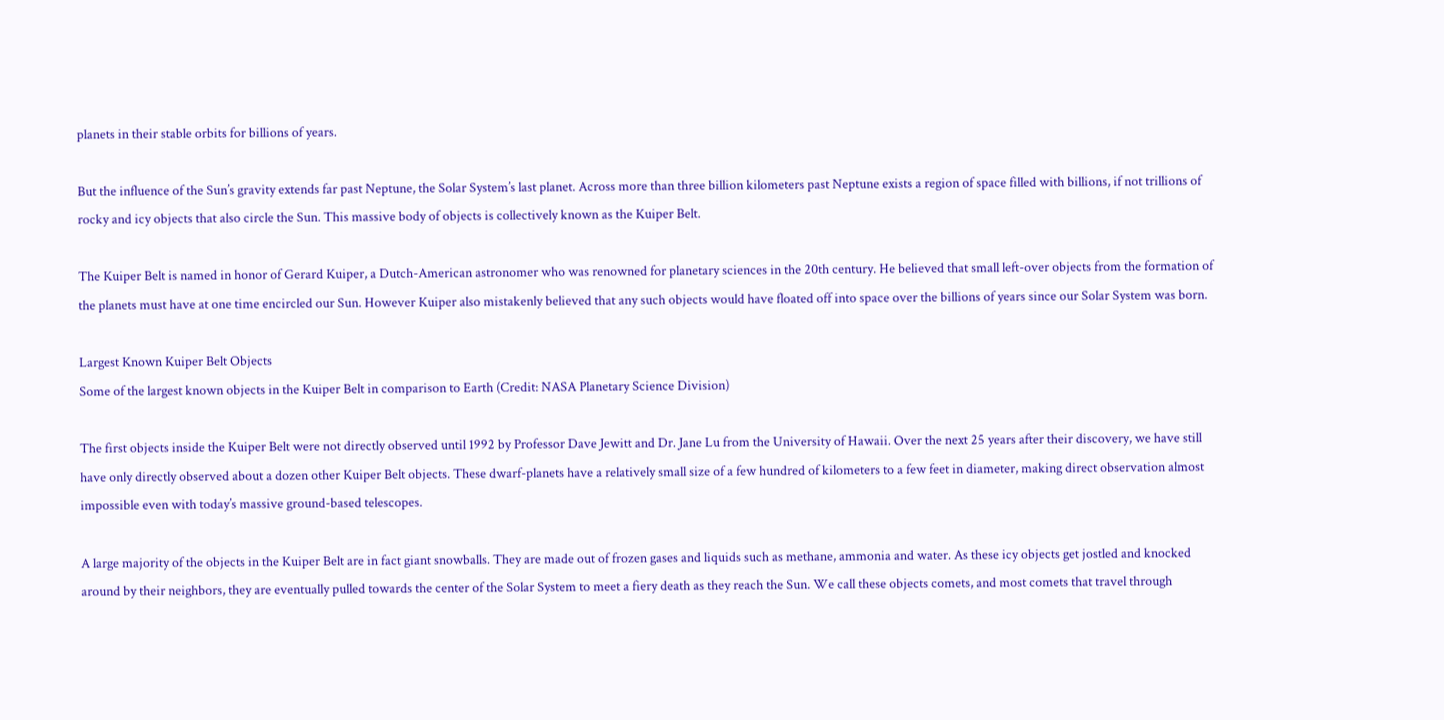planets in their stable orbits for billions of years.

But the influence of the Sun’s gravity extends far past Neptune, the Solar System’s last planet. Across more than three billion kilometers past Neptune exists a region of space filled with billions, if not trillions of rocky and icy objects that also circle the Sun. This massive body of objects is collectively known as the Kuiper Belt.

The Kuiper Belt is named in honor of Gerard Kuiper, a Dutch-American astronomer who was renowned for planetary sciences in the 20th century. He believed that small left-over objects from the formation of the planets must have at one time encircled our Sun. However Kuiper also mistakenly believed that any such objects would have floated off into space over the billions of years since our Solar System was born.

Largest Known Kuiper Belt Objects
Some of the largest known objects in the Kuiper Belt in comparison to Earth (Credit: NASA Planetary Science Division)

The first objects inside the Kuiper Belt were not directly observed until 1992 by Professor Dave Jewitt and Dr. Jane Lu from the University of Hawaii. Over the next 25 years after their discovery, we have still have only directly observed about a dozen other Kuiper Belt objects. These dwarf-planets have a relatively small size of a few hundred of kilometers to a few feet in diameter, making direct observation almost impossible even with today’s massive ground-based telescopes.

A large majority of the objects in the Kuiper Belt are in fact giant snowballs. They are made out of frozen gases and liquids such as methane, ammonia and water. As these icy objects get jostled and knocked around by their neighbors, they are eventually pulled towards the center of the Solar System to meet a fiery death as they reach the Sun. We call these objects comets, and most comets that travel through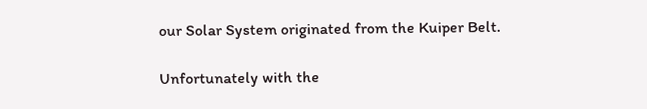our Solar System originated from the Kuiper Belt.

Unfortunately with the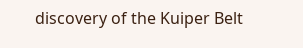discovery of the Kuiper Belt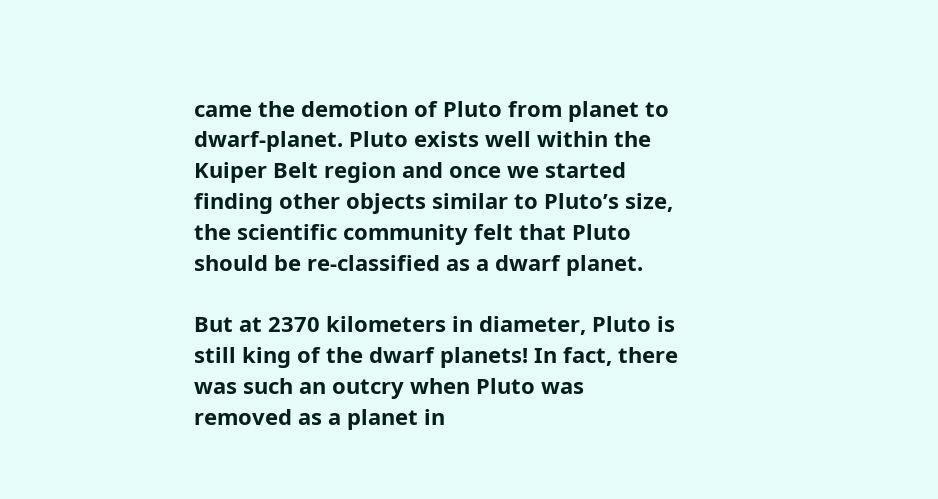came the demotion of Pluto from planet to dwarf-planet. Pluto exists well within the Kuiper Belt region and once we started finding other objects similar to Pluto’s size, the scientific community felt that Pluto should be re-classified as a dwarf planet.

But at 2370 kilometers in diameter, Pluto is still king of the dwarf planets! In fact, there was such an outcry when Pluto was removed as a planet in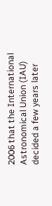2006 that the International Astronomical Union (IAU) decided a few years later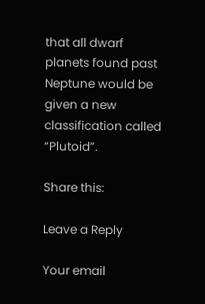that all dwarf planets found past Neptune would be given a new classification called “Plutoid”.

Share this:

Leave a Reply

Your email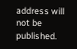address will not be published.